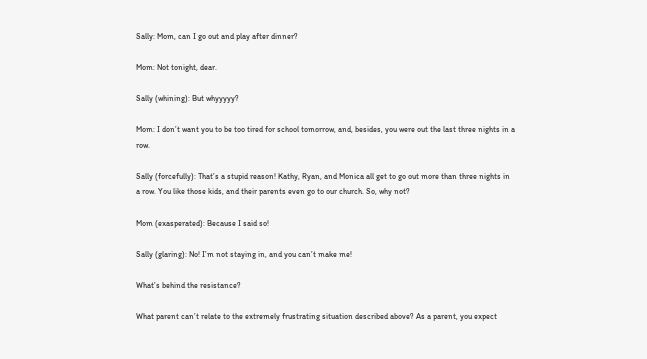Sally: Mom, can I go out and play after dinner?

Mom: Not tonight, dear.

Sally (whining): But whyyyyy?

Mom: I don’t want you to be too tired for school tomorrow, and, besides, you were out the last three nights in a row.

Sally (forcefully): That’s a stupid reason! Kathy, Ryan, and Monica all get to go out more than three nights in a row. You like those kids, and their parents even go to our church. So, why not?

Mom (exasperated): Because I said so!

Sally (glaring): No! I’m not staying in, and you can’t make me!

What’s behind the resistance?

What parent can’t relate to the extremely frustrating situation described above? As a parent, you expect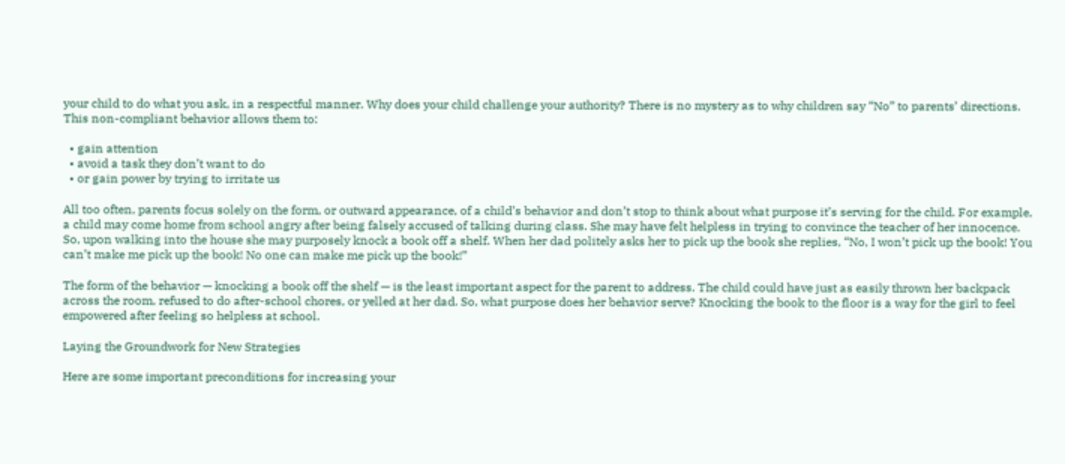your child to do what you ask, in a respectful manner. Why does your child challenge your authority? There is no mystery as to why children say “No” to parents’ directions. This non-compliant behavior allows them to:

  • gain attention
  • avoid a task they don’t want to do
  • or gain power by trying to irritate us

All too often, parents focus solely on the form, or outward appearance, of a child’s behavior and don’t stop to think about what purpose it’s serving for the child. For example, a child may come home from school angry after being falsely accused of talking during class. She may have felt helpless in trying to convince the teacher of her innocence. So, upon walking into the house she may purposely knock a book off a shelf. When her dad politely asks her to pick up the book she replies, “No, I won’t pick up the book! You can’t make me pick up the book! No one can make me pick up the book!”

The form of the behavior — knocking a book off the shelf — is the least important aspect for the parent to address. The child could have just as easily thrown her backpack across the room, refused to do after-school chores, or yelled at her dad. So, what purpose does her behavior serve? Knocking the book to the floor is a way for the girl to feel empowered after feeling so helpless at school.

Laying the Groundwork for New Strategies

Here are some important preconditions for increasing your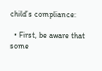child’s compliance:

  • First, be aware that some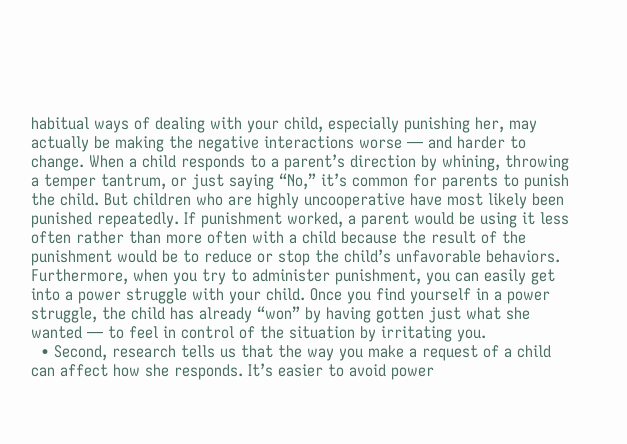habitual ways of dealing with your child, especially punishing her, may actually be making the negative interactions worse — and harder to change. When a child responds to a parent’s direction by whining, throwing a temper tantrum, or just saying “No,” it’s common for parents to punish the child. But children who are highly uncooperative have most likely been punished repeatedly. If punishment worked, a parent would be using it less often rather than more often with a child because the result of the punishment would be to reduce or stop the child’s unfavorable behaviors. Furthermore, when you try to administer punishment, you can easily get into a power struggle with your child. Once you find yourself in a power struggle, the child has already “won” by having gotten just what she wanted — to feel in control of the situation by irritating you.
  • Second, research tells us that the way you make a request of a child can affect how she responds. It’s easier to avoid power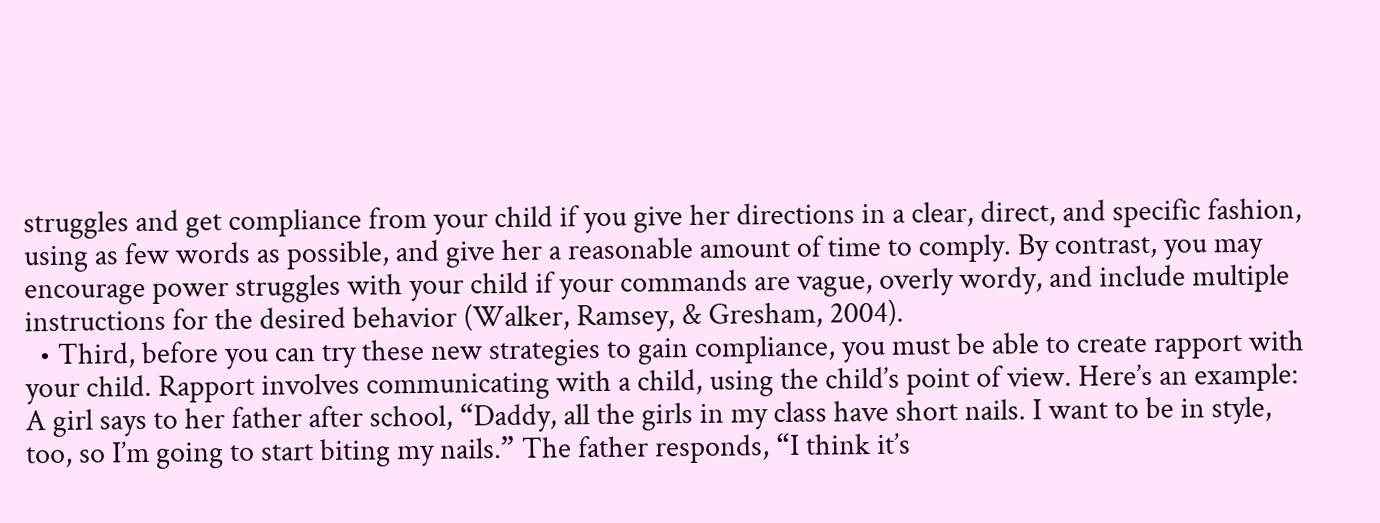struggles and get compliance from your child if you give her directions in a clear, direct, and specific fashion, using as few words as possible, and give her a reasonable amount of time to comply. By contrast, you may encourage power struggles with your child if your commands are vague, overly wordy, and include multiple instructions for the desired behavior (Walker, Ramsey, & Gresham, 2004).
  • Third, before you can try these new strategies to gain compliance, you must be able to create rapport with your child. Rapport involves communicating with a child, using the child’s point of view. Here’s an example: A girl says to her father after school, “Daddy, all the girls in my class have short nails. I want to be in style, too, so I’m going to start biting my nails.” The father responds, “I think it’s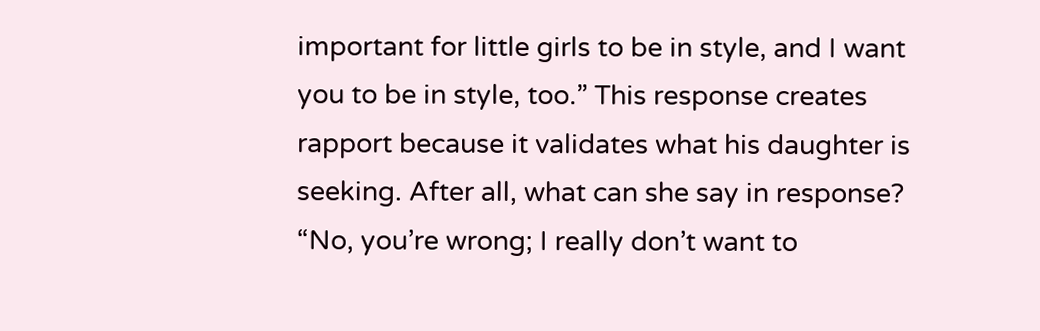important for little girls to be in style, and I want you to be in style, too.” This response creates rapport because it validates what his daughter is seeking. After all, what can she say in response? “No, you’re wrong; I really don’t want to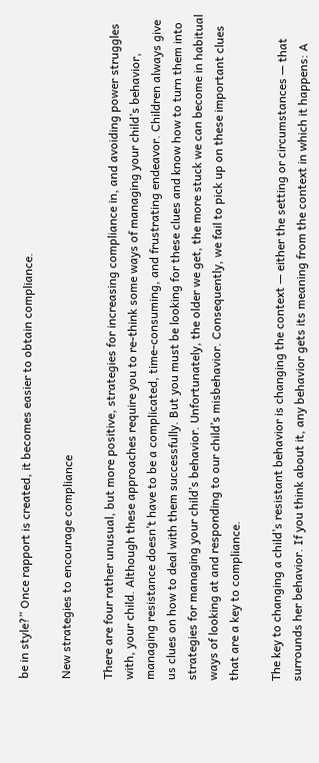be in style?” Once rapport is created, it becomes easier to obtain compliance.

New strategies to encourage compliance

There are four rather unusual, but more positive, strategies for increasing compliance in, and avoiding power struggles with, your child. Although these approaches require you to re-think some ways of managing your child’s behavior, managing resistance doesn’t have to be a complicated, time-consuming, and frustrating endeavor. Children always give us clues on how to deal with them successfully. But you must be looking for these clues and know how to turn them into strategies for managing your child’s behavior. Unfortunately, the older we get, the more stuck we can become in habitual ways of looking at and responding to our child’s misbehavior. Consequently, we fail to pick up on these important clues that are a key to compliance.

The key to changing a child’s resistant behavior is changing the context — either the setting or circumstances — that surrounds her behavior. If you think about it, any behavior gets its meaning from the context in which it happens: A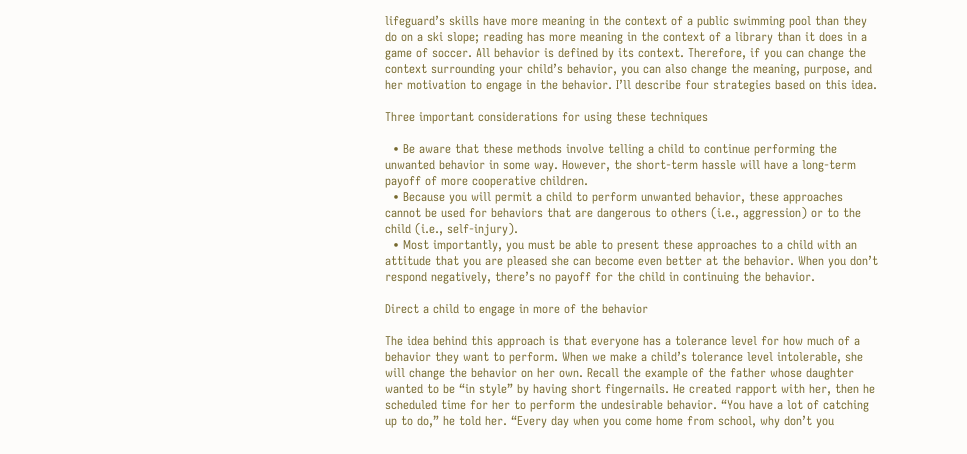lifeguard’s skills have more meaning in the context of a public swimming pool than they do on a ski slope; reading has more meaning in the context of a library than it does in a game of soccer. All behavior is defined by its context. Therefore, if you can change the context surrounding your child’s behavior, you can also change the meaning, purpose, and her motivation to engage in the behavior. I’ll describe four strategies based on this idea.

Three important considerations for using these techniques

  • Be aware that these methods involve telling a child to continue performing the unwanted behavior in some way. However, the short-term hassle will have a long-term payoff of more cooperative children.
  • Because you will permit a child to perform unwanted behavior, these approaches cannot be used for behaviors that are dangerous to others (i.e., aggression) or to the child (i.e., self-injury).
  • Most importantly, you must be able to present these approaches to a child with an attitude that you are pleased she can become even better at the behavior. When you don’t respond negatively, there’s no payoff for the child in continuing the behavior.

Direct a child to engage in more of the behavior

The idea behind this approach is that everyone has a tolerance level for how much of a behavior they want to perform. When we make a child’s tolerance level intolerable, she will change the behavior on her own. Recall the example of the father whose daughter wanted to be “in style” by having short fingernails. He created rapport with her, then he scheduled time for her to perform the undesirable behavior. “You have a lot of catching up to do,” he told her. “Every day when you come home from school, why don’t you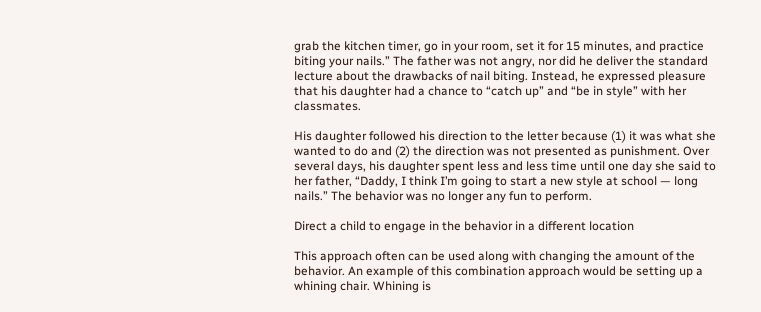grab the kitchen timer, go in your room, set it for 15 minutes, and practice biting your nails.” The father was not angry, nor did he deliver the standard lecture about the drawbacks of nail biting. Instead, he expressed pleasure that his daughter had a chance to “catch up” and “be in style” with her classmates.

His daughter followed his direction to the letter because (1) it was what she wanted to do and (2) the direction was not presented as punishment. Over several days, his daughter spent less and less time until one day she said to her father, “Daddy, I think I’m going to start a new style at school — long nails.” The behavior was no longer any fun to perform.

Direct a child to engage in the behavior in a different location

This approach often can be used along with changing the amount of the behavior. An example of this combination approach would be setting up a whining chair. Whining is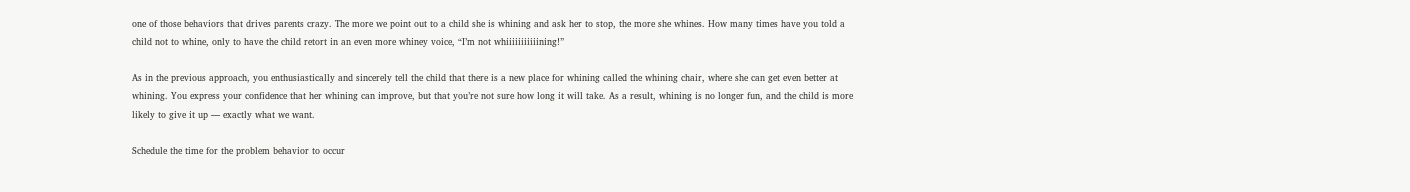one of those behaviors that drives parents crazy. The more we point out to a child she is whining and ask her to stop, the more she whines. How many times have you told a child not to whine, only to have the child retort in an even more whiney voice, “I’m not whiiiiiiiiiiining!”

As in the previous approach, you enthusiastically and sincerely tell the child that there is a new place for whining called the whining chair, where she can get even better at whining. You express your confidence that her whining can improve, but that you’re not sure how long it will take. As a result, whining is no longer fun, and the child is more likely to give it up — exactly what we want.

Schedule the time for the problem behavior to occur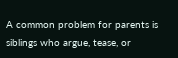A common problem for parents is siblings who argue, tease, or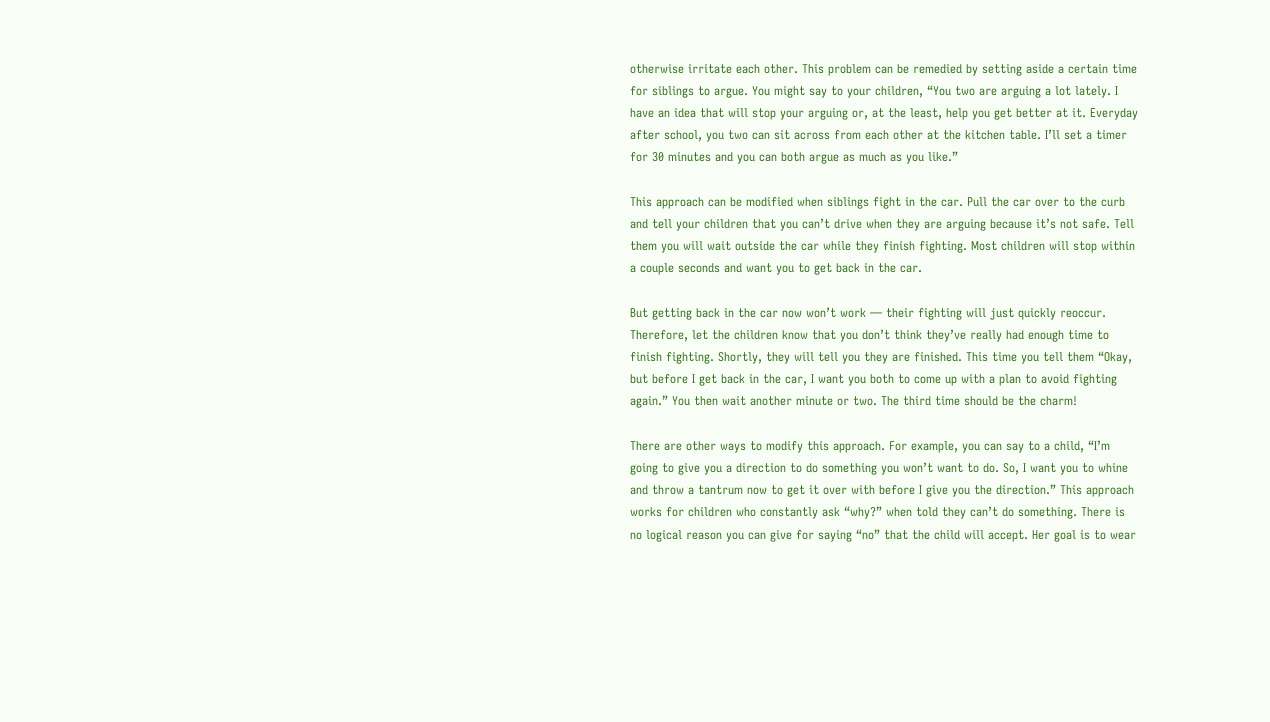otherwise irritate each other. This problem can be remedied by setting aside a certain time for siblings to argue. You might say to your children, “You two are arguing a lot lately. I have an idea that will stop your arguing or, at the least, help you get better at it. Everyday after school, you two can sit across from each other at the kitchen table. I’ll set a timer for 30 minutes and you can both argue as much as you like.”

This approach can be modified when siblings fight in the car. Pull the car over to the curb and tell your children that you can’t drive when they are arguing because it’s not safe. Tell them you will wait outside the car while they finish fighting. Most children will stop within a couple seconds and want you to get back in the car.

But getting back in the car now won’t work — their fighting will just quickly reoccur. Therefore, let the children know that you don’t think they’ve really had enough time to finish fighting. Shortly, they will tell you they are finished. This time you tell them “Okay, but before I get back in the car, I want you both to come up with a plan to avoid fighting again.” You then wait another minute or two. The third time should be the charm!

There are other ways to modify this approach. For example, you can say to a child, “I’m going to give you a direction to do something you won’t want to do. So, I want you to whine and throw a tantrum now to get it over with before I give you the direction.” This approach works for children who constantly ask “why?” when told they can’t do something. There is no logical reason you can give for saying “no” that the child will accept. Her goal is to wear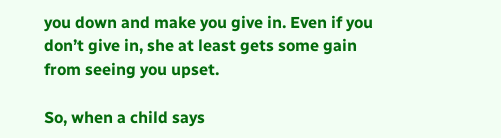you down and make you give in. Even if you don’t give in, she at least gets some gain from seeing you upset.

So, when a child says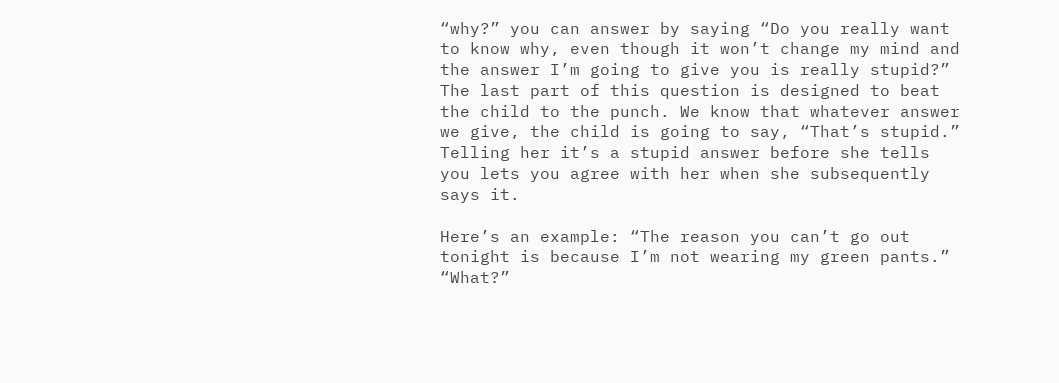“why?” you can answer by saying “Do you really want to know why, even though it won’t change my mind and the answer I’m going to give you is really stupid?” The last part of this question is designed to beat the child to the punch. We know that whatever answer we give, the child is going to say, “That’s stupid.” Telling her it’s a stupid answer before she tells you lets you agree with her when she subsequently says it.

Here’s an example: “The reason you can’t go out tonight is because I’m not wearing my green pants.” “What?”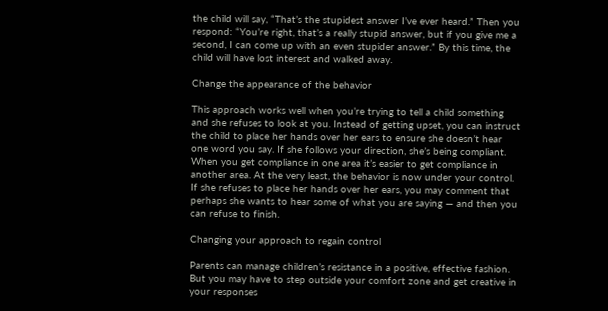the child will say, “That’s the stupidest answer I’ve ever heard.” Then you respond: “You’re right, that’s a really stupid answer, but if you give me a second, I can come up with an even stupider answer.” By this time, the child will have lost interest and walked away.

Change the appearance of the behavior

This approach works well when you’re trying to tell a child something and she refuses to look at you. Instead of getting upset, you can instruct the child to place her hands over her ears to ensure she doesn’t hear one word you say. If she follows your direction, she’s being compliant. When you get compliance in one area it’s easier to get compliance in another area. At the very least, the behavior is now under your control. If she refuses to place her hands over her ears, you may comment that perhaps she wants to hear some of what you are saying — and then you can refuse to finish.

Changing your approach to regain control

Parents can manage children’s resistance in a positive, effective fashion. But you may have to step outside your comfort zone and get creative in your responses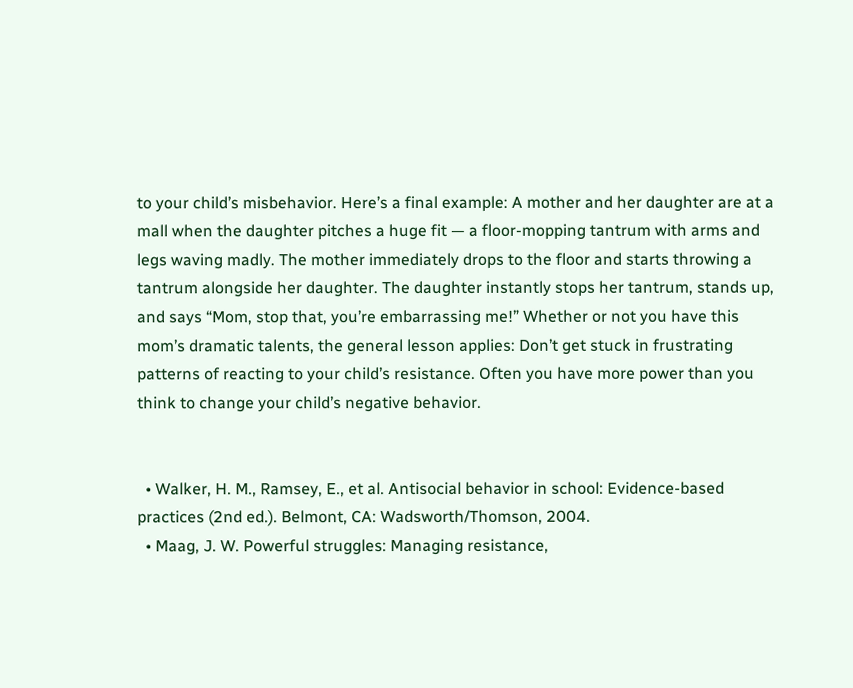to your child’s misbehavior. Here’s a final example: A mother and her daughter are at a mall when the daughter pitches a huge fit — a floor-mopping tantrum with arms and legs waving madly. The mother immediately drops to the floor and starts throwing a tantrum alongside her daughter. The daughter instantly stops her tantrum, stands up, and says “Mom, stop that, you’re embarrassing me!” Whether or not you have this mom’s dramatic talents, the general lesson applies: Don’t get stuck in frustrating patterns of reacting to your child’s resistance. Often you have more power than you think to change your child’s negative behavior.


  • Walker, H. M., Ramsey, E., et al. Antisocial behavior in school: Evidence-based practices (2nd ed.). Belmont, CA: Wadsworth/Thomson, 2004.
  • Maag, J. W. Powerful struggles: Managing resistance,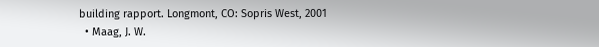building rapport. Longmont, CO: Sopris West, 2001
  • Maag, J. W.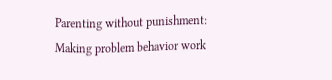Parenting without punishment: Making problem behavior work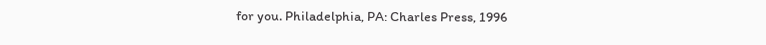for you. Philadelphia, PA: Charles Press, 1996